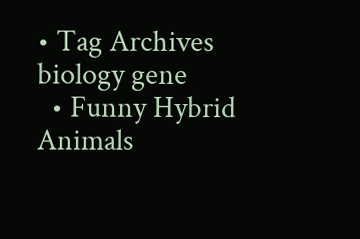• Tag Archives biology gene
  • Funny Hybrid Animals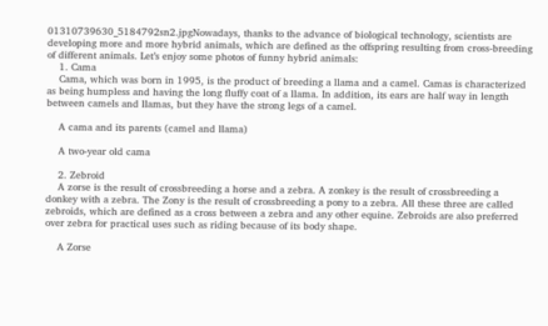01310739630_5184792sn2.jpgNowadays, thanks to the advance of biological technology, scientists are developing more and more hybrid animals, which are defined as the offspring resulting from cross-breeding of different animals. Let’s enjoy some photos of funny hybrid animals:
    1. Cama
    Cama, which was born in 1995, is the product of breeding a llama and a camel. Camas is characterized as being humpless and having the long fluffy coat of a llama. In addition, its ears are half way in length between camels and llamas, but they have the strong legs of a camel.

    A cama and its parents (camel and llama)

    A two-year old cama

    2. Zebroid
    A zorse is the result of crossbreeding a horse and a zebra. A zonkey is the result of crossbreeding a donkey with a zebra. The Zony is the result of crossbreeding a pony to a zebra. All these three are called zebroids, which are defined as a cross between a zebra and any other equine. Zebroids are also preferred over zebra for practical uses such as riding because of its body shape.

    A Zorse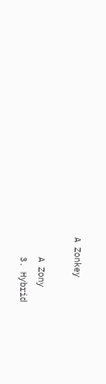A Zonkey

    A Zony
    3. Hybrid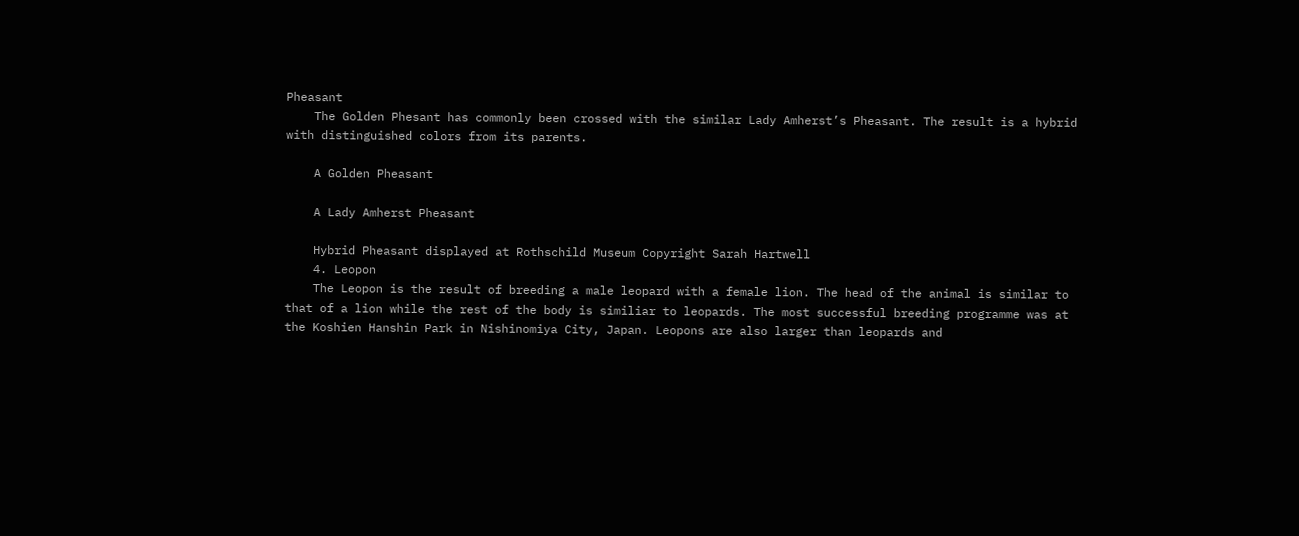Pheasant
    The Golden Phesant has commonly been crossed with the similar Lady Amherst’s Pheasant. The result is a hybrid with distinguished colors from its parents.

    A Golden Pheasant

    A Lady Amherst Pheasant

    Hybrid Pheasant displayed at Rothschild Museum Copyright Sarah Hartwell
    4. Leopon
    The Leopon is the result of breeding a male leopard with a female lion. The head of the animal is similar to that of a lion while the rest of the body is similiar to leopards. The most successful breeding programme was at the Koshien Hanshin Park in Nishinomiya City, Japan. Leopons are also larger than leopards and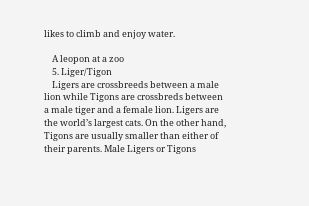likes to climb and enjoy water.

    A leopon at a zoo
    5. Liger/Tigon
    Ligers are crossbreeds between a male lion while Tigons are crossbreds between a male tiger and a female lion. Ligers are the world’s largest cats. On the other hand, Tigons are usually smaller than either of their parents. Male Ligers or Tigons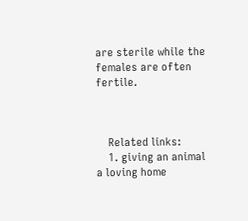are sterile while the females are often fertile.



    Related links:
    1. giving an animal a loving home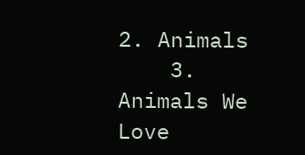2. Animals
    3. Animals We Love